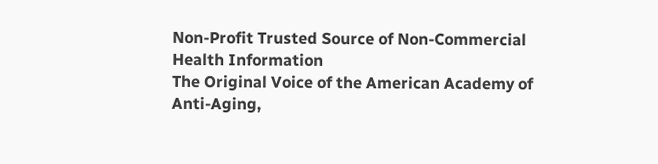Non-Profit Trusted Source of Non-Commercial Health Information
The Original Voice of the American Academy of Anti-Aging,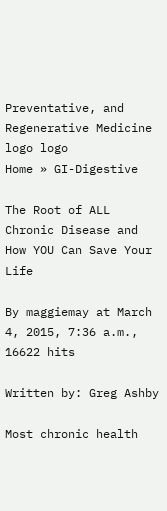Preventative, and Regenerative Medicine
logo logo
Home » GI-Digestive

The Root of ALL Chronic Disease and How YOU Can Save Your Life

By maggiemay at March 4, 2015, 7:36 a.m., 16622 hits

Written by: Greg Ashby

Most chronic health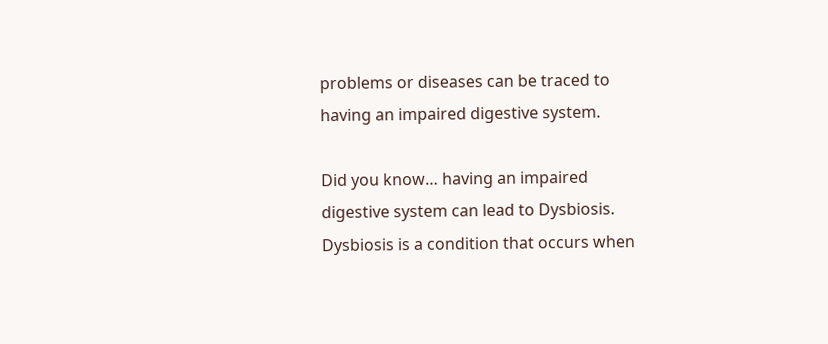problems or diseases can be traced to having an impaired digestive system.

Did you know… having an impaired digestive system can lead to Dysbiosis. Dysbiosis is a condition that occurs when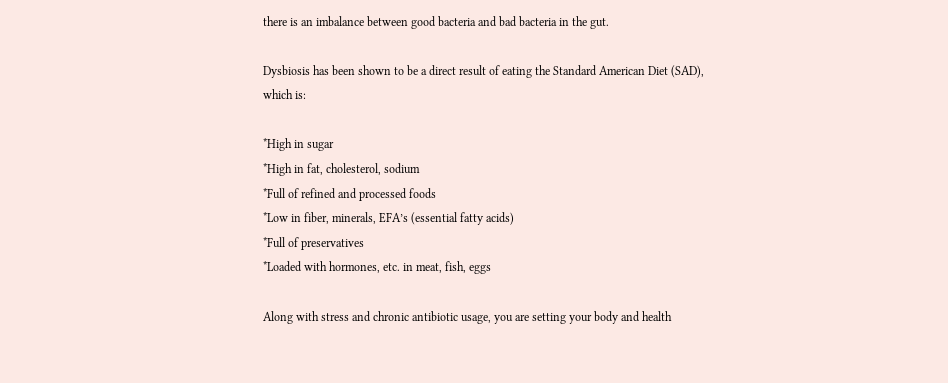there is an imbalance between good bacteria and bad bacteria in the gut.

Dysbiosis has been shown to be a direct result of eating the Standard American Diet (SAD), which is:

*High in sugar
*High in fat, cholesterol, sodium
*Full of refined and processed foods
*Low in fiber, minerals, EFA’s (essential fatty acids)
*Full of preservatives
*Loaded with hormones, etc. in meat, fish, eggs

Along with stress and chronic antibiotic usage, you are setting your body and health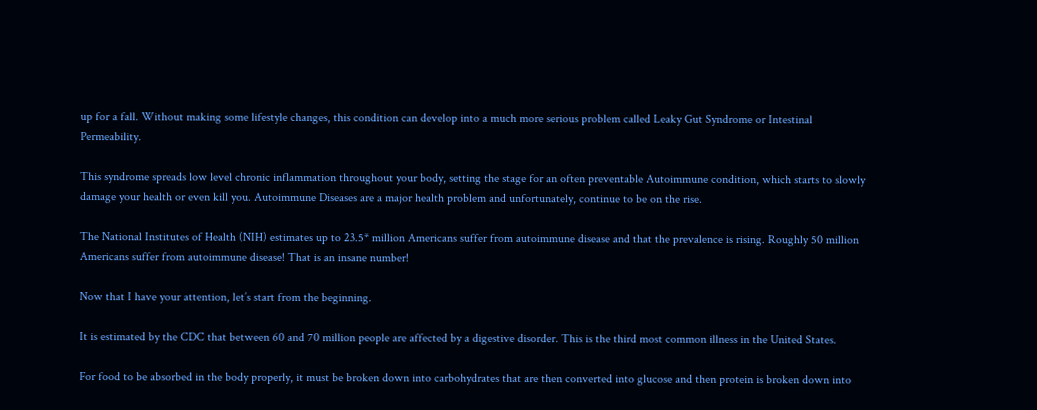up for a fall. Without making some lifestyle changes, this condition can develop into a much more serious problem called Leaky Gut Syndrome or Intestinal Permeability.

This syndrome spreads low level chronic inflammation throughout your body, setting the stage for an often preventable Autoimmune condition, which starts to slowly damage your health or even kill you. Autoimmune Diseases are a major health problem and unfortunately, continue to be on the rise.

The National Institutes of Health (NIH) estimates up to 23.5* million Americans suffer from autoimmune disease and that the prevalence is rising. Roughly 50 million Americans suffer from autoimmune disease! That is an insane number!

Now that I have your attention, let’s start from the beginning.

It is estimated by the CDC that between 60 and 70 million people are affected by a digestive disorder. This is the third most common illness in the United States.

For food to be absorbed in the body properly, it must be broken down into carbohydrates that are then converted into glucose and then protein is broken down into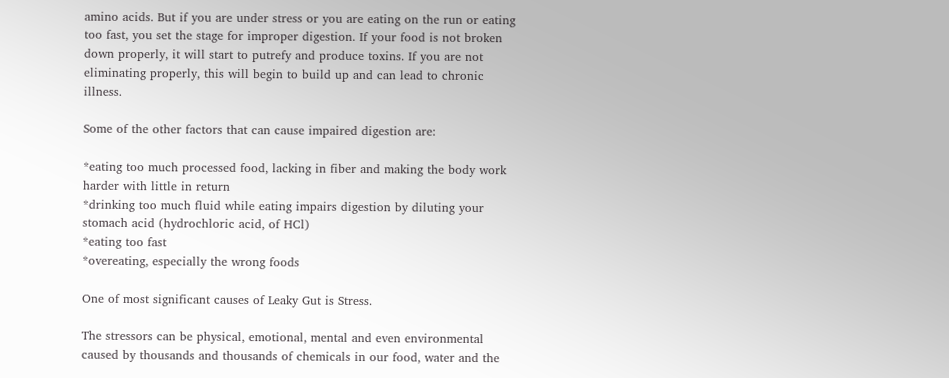amino acids. But if you are under stress or you are eating on the run or eating too fast, you set the stage for improper digestion. If your food is not broken down properly, it will start to putrefy and produce toxins. If you are not eliminating properly, this will begin to build up and can lead to chronic illness.

Some of the other factors that can cause impaired digestion are:

*eating too much processed food, lacking in fiber and making the body work harder with little in return
*drinking too much fluid while eating impairs digestion by diluting your stomach acid (hydrochloric acid, of HCl)
*eating too fast
*overeating, especially the wrong foods

One of most significant causes of Leaky Gut is Stress.

The stressors can be physical, emotional, mental and even environmental caused by thousands and thousands of chemicals in our food, water and the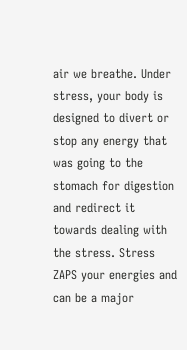air we breathe. Under stress, your body is designed to divert or stop any energy that was going to the stomach for digestion and redirect it towards dealing with the stress. Stress ZAPS your energies and can be a major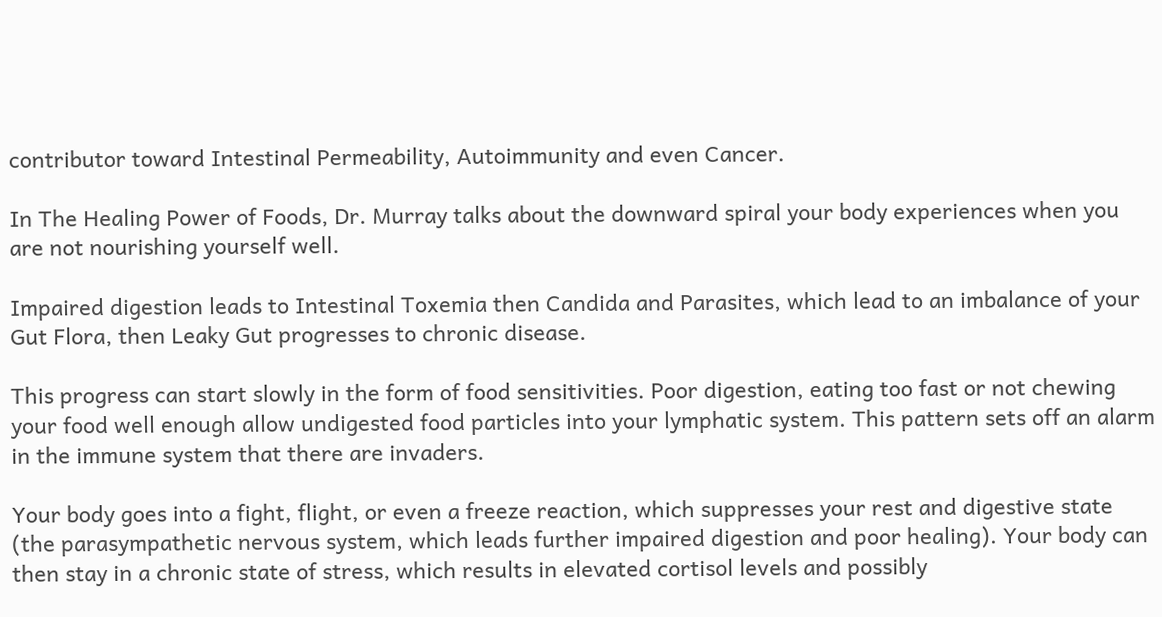contributor toward Intestinal Permeability, Autoimmunity and even Cancer.

In The Healing Power of Foods, Dr. Murray talks about the downward spiral your body experiences when you are not nourishing yourself well.

Impaired digestion leads to Intestinal Toxemia then Candida and Parasites, which lead to an imbalance of your Gut Flora, then Leaky Gut progresses to chronic disease.

This progress can start slowly in the form of food sensitivities. Poor digestion, eating too fast or not chewing your food well enough allow undigested food particles into your lymphatic system. This pattern sets off an alarm in the immune system that there are invaders.

Your body goes into a fight, flight, or even a freeze reaction, which suppresses your rest and digestive state (the parasympathetic nervous system, which leads further impaired digestion and poor healing). Your body can then stay in a chronic state of stress, which results in elevated cortisol levels and possibly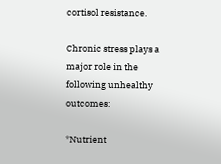cortisol resistance.

Chronic stress plays a major role in the following unhealthy outcomes:

*Nutrient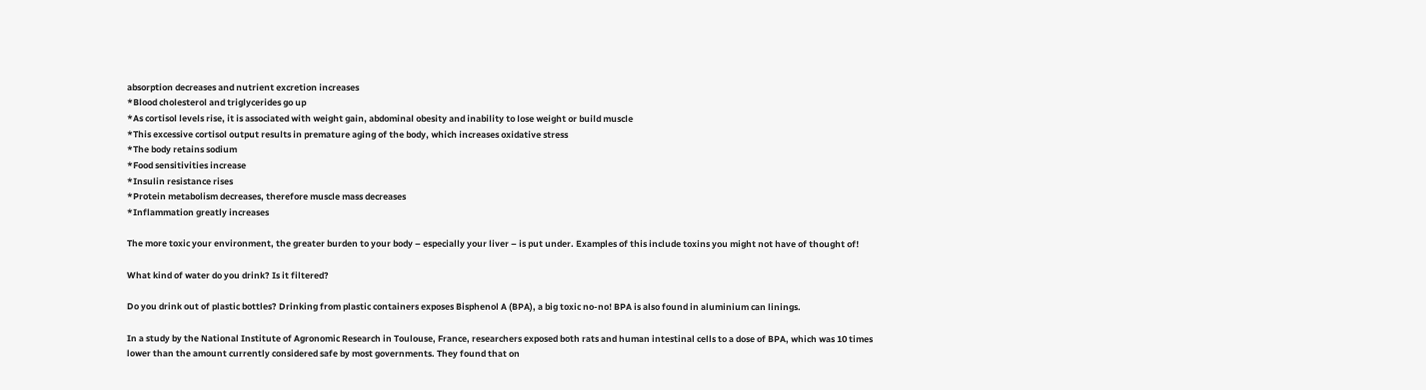absorption decreases and nutrient excretion increases
*Blood cholesterol and triglycerides go up
*As cortisol levels rise, it is associated with weight gain, abdominal obesity and inability to lose weight or build muscle
*This excessive cortisol output results in premature aging of the body, which increases oxidative stress
*The body retains sodium
*Food sensitivities increase
*Insulin resistance rises
*Protein metabolism decreases, therefore muscle mass decreases
*Inflammation greatly increases

The more toxic your environment, the greater burden to your body – especially your liver – is put under. Examples of this include toxins you might not have of thought of!

What kind of water do you drink? Is it filtered?

Do you drink out of plastic bottles? Drinking from plastic containers exposes Bisphenol A (BPA), a big toxic no-no! BPA is also found in aluminium can linings.

In a study by the National Institute of Agronomic Research in Toulouse, France, researchers exposed both rats and human intestinal cells to a dose of BPA, which was 10 times lower than the amount currently considered safe by most governments. They found that on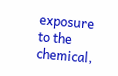exposure to the chemical,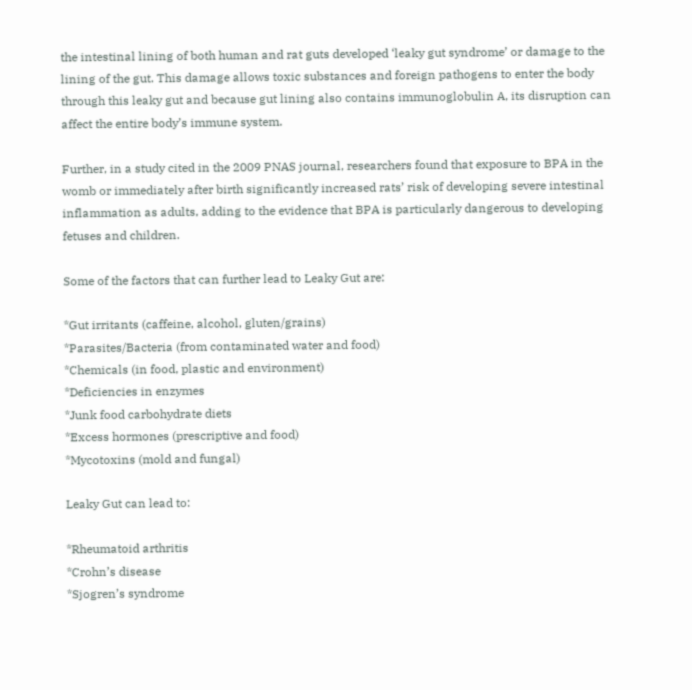the intestinal lining of both human and rat guts developed ‘leaky gut syndrome’ or damage to the lining of the gut. This damage allows toxic substances and foreign pathogens to enter the body through this leaky gut and because gut lining also contains immunoglobulin A, its disruption can affect the entire body’s immune system.

Further, in a study cited in the 2009 PNAS journal, researchers found that exposure to BPA in the womb or immediately after birth significantly increased rats’ risk of developing severe intestinal inflammation as adults, adding to the evidence that BPA is particularly dangerous to developing fetuses and children.

Some of the factors that can further lead to Leaky Gut are:

*Gut irritants (caffeine, alcohol, gluten/grains)
*Parasites/Bacteria (from contaminated water and food)
*Chemicals (in food, plastic and environment)
*Deficiencies in enzymes
*Junk food carbohydrate diets
*Excess hormones (prescriptive and food)
*Mycotoxins (mold and fungal)

Leaky Gut can lead to:

*Rheumatoid arthritis
*Crohn’s disease
*Sjogren’s syndrome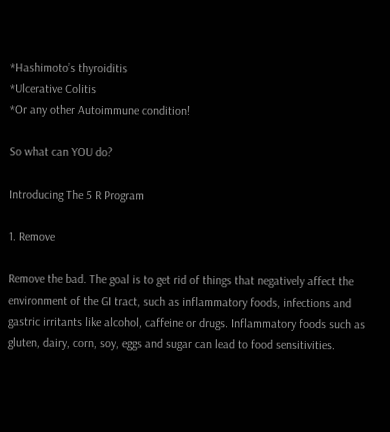*Hashimoto’s thyroiditis
*Ulcerative Colitis
*Or any other Autoimmune condition!

So what can YOU do?

Introducing The 5 R Program

1. Remove

Remove the bad. The goal is to get rid of things that negatively affect the environment of the GI tract, such as inflammatory foods, infections and gastric irritants like alcohol, caffeine or drugs. Inflammatory foods such as gluten, dairy, corn, soy, eggs and sugar can lead to food sensitivities.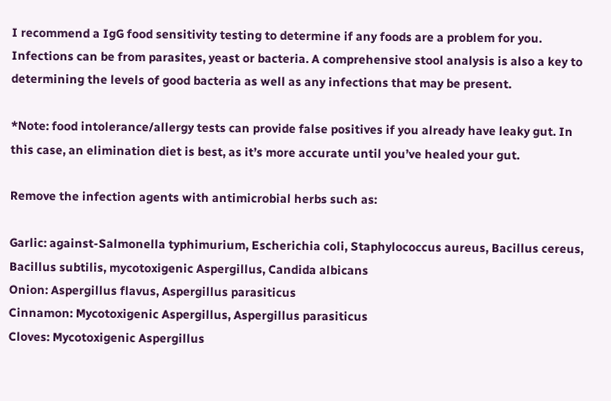I recommend a IgG food sensitivity testing to determine if any foods are a problem for you. Infections can be from parasites, yeast or bacteria. A comprehensive stool analysis is also a key to determining the levels of good bacteria as well as any infections that may be present.

*Note: food intolerance/allergy tests can provide false positives if you already have leaky gut. In this case, an elimination diet is best, as it’s more accurate until you’ve healed your gut.

Remove the infection agents with antimicrobial herbs such as:

Garlic: against-Salmonella typhimurium, Escherichia coli, Staphylococcus aureus, Bacillus cereus, Bacillus subtilis, mycotoxigenic Aspergillus, Candida albicans
Onion: Aspergillus flavus, Aspergillus parasiticus
Cinnamon: Mycotoxigenic Aspergillus, Aspergillus parasiticus
Cloves: Mycotoxigenic Aspergillus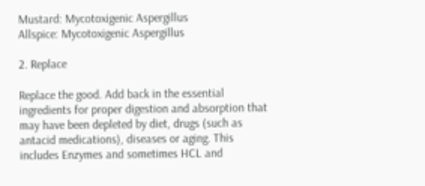Mustard: Mycotoxigenic Aspergillus
Allspice: Mycotoxigenic Aspergillus

2. Replace

Replace the good. Add back in the essential ingredients for proper digestion and absorption that may have been depleted by diet, drugs (such as antacid medications), diseases or aging. This includes Enzymes and sometimes HCL and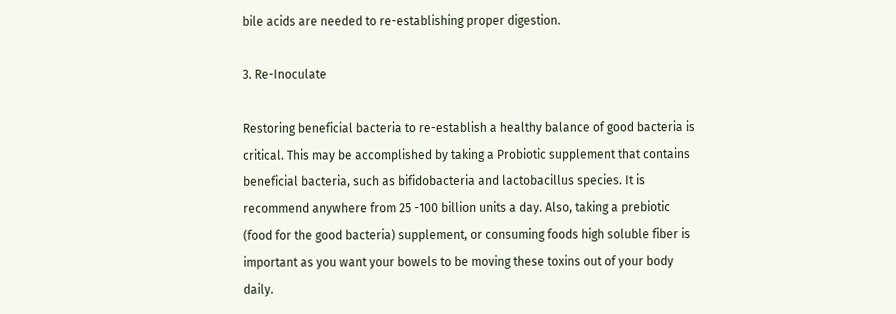bile acids are needed to re-establishing proper digestion.

3. Re-Inoculate

Restoring beneficial bacteria to re-establish a healthy balance of good bacteria is critical. This may be accomplished by taking a Probiotic supplement that contains beneficial bacteria, such as bifidobacteria and lactobacillus species. It is recommend anywhere from 25 -100 billion units a day. Also, taking a prebiotic (food for the good bacteria) supplement, or consuming foods high soluble fiber is important as you want your bowels to be moving these toxins out of your body daily.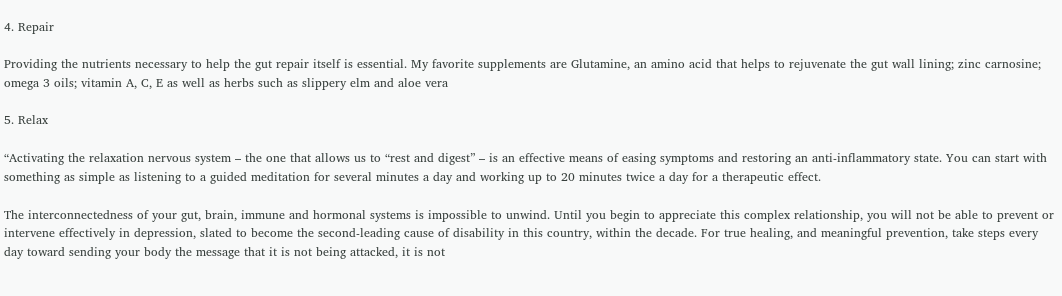4. Repair

Providing the nutrients necessary to help the gut repair itself is essential. My favorite supplements are Glutamine, an amino acid that helps to rejuvenate the gut wall lining; zinc carnosine; omega 3 oils; vitamin A, C, E as well as herbs such as slippery elm and aloe vera

5. Relax

“Activating the relaxation nervous system – the one that allows us to “rest and digest” – is an effective means of easing symptoms and restoring an anti-inflammatory state. You can start with something as simple as listening to a guided meditation for several minutes a day and working up to 20 minutes twice a day for a therapeutic effect.

The interconnectedness of your gut, brain, immune and hormonal systems is impossible to unwind. Until you begin to appreciate this complex relationship, you will not be able to prevent or intervene effectively in depression, slated to become the second-leading cause of disability in this country, within the decade. For true healing, and meaningful prevention, take steps every day toward sending your body the message that it is not being attacked, it is not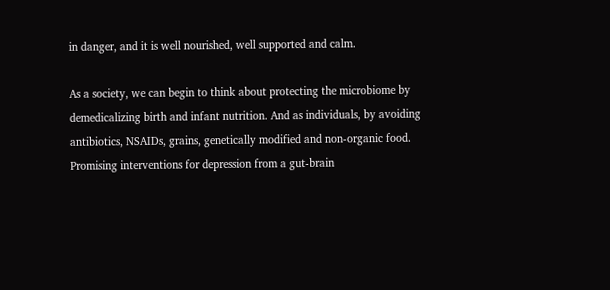in danger, and it is well nourished, well supported and calm.

As a society, we can begin to think about protecting the microbiome by demedicalizing birth and infant nutrition. And as individuals, by avoiding antibiotics, NSAIDs, grains, genetically modified and non-organic food. Promising interventions for depression from a gut-brain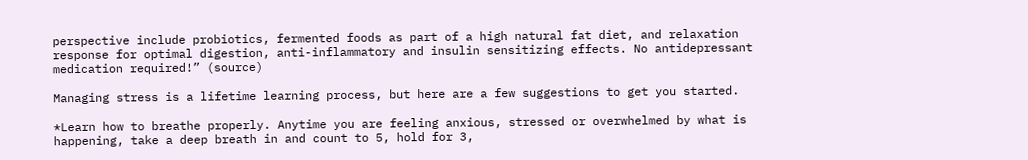perspective include probiotics, fermented foods as part of a high natural fat diet, and relaxation response for optimal digestion, anti-inflammatory and insulin sensitizing effects. No antidepressant medication required!” (source)

Managing stress is a lifetime learning process, but here are a few suggestions to get you started.

*Learn how to breathe properly. Anytime you are feeling anxious, stressed or overwhelmed by what is happening, take a deep breath in and count to 5, hold for 3,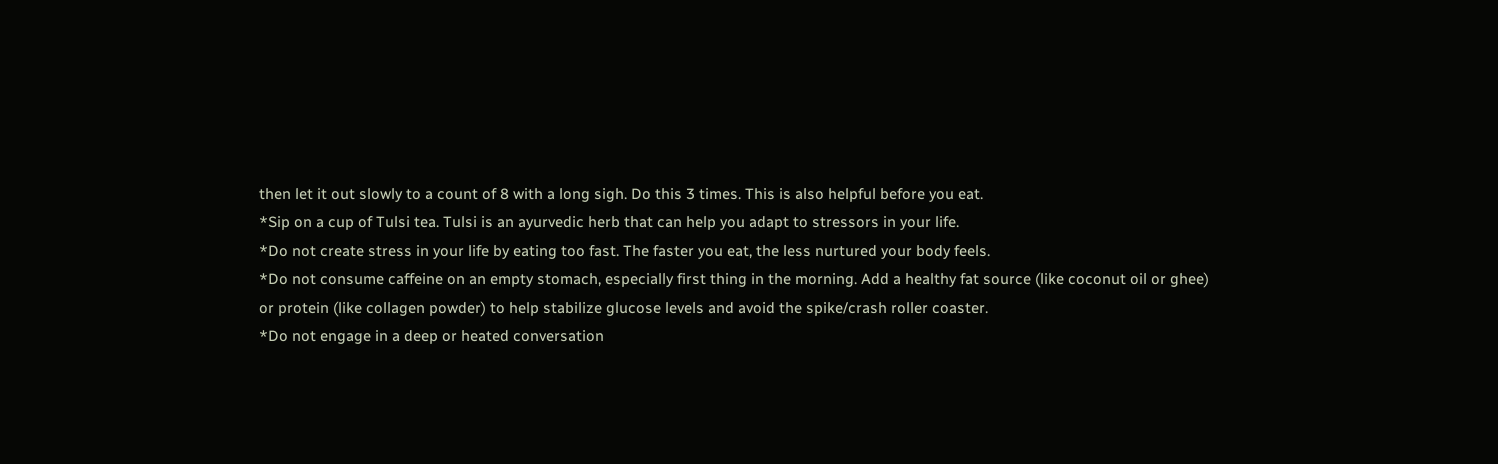then let it out slowly to a count of 8 with a long sigh. Do this 3 times. This is also helpful before you eat.
*Sip on a cup of Tulsi tea. Tulsi is an ayurvedic herb that can help you adapt to stressors in your life.
*Do not create stress in your life by eating too fast. The faster you eat, the less nurtured your body feels.
*Do not consume caffeine on an empty stomach, especially first thing in the morning. Add a healthy fat source (like coconut oil or ghee) or protein (like collagen powder) to help stabilize glucose levels and avoid the spike/crash roller coaster.
*Do not engage in a deep or heated conversation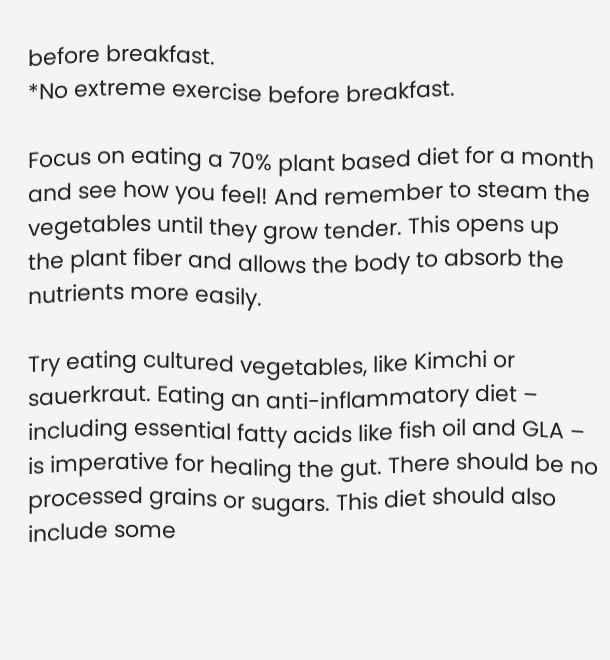before breakfast.
*No extreme exercise before breakfast.

Focus on eating a 70% plant based diet for a month and see how you feel! And remember to steam the vegetables until they grow tender. This opens up the plant fiber and allows the body to absorb the nutrients more easily.

Try eating cultured vegetables, like Kimchi or sauerkraut. Eating an anti-inflammatory diet – including essential fatty acids like fish oil and GLA – is imperative for healing the gut. There should be no processed grains or sugars. This diet should also include some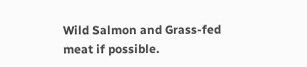Wild Salmon and Grass-fed meat if possible.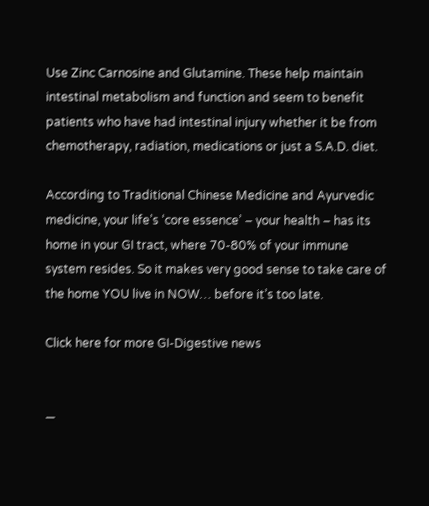Use Zinc Carnosine and Glutamine. These help maintain intestinal metabolism and function and seem to benefit patients who have had intestinal injury whether it be from chemotherapy, radiation, medications or just a S.A.D. diet.

According to Traditional Chinese Medicine and Ayurvedic medicine, your life’s ‘core essence’ – your health – has its home in your GI tract, where 70-80% of your immune system resides. So it makes very good sense to take care of the home YOU live in NOW… before it’s too late.

Click here for more GI-Digestive news


—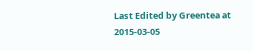Last Edited by Greentea at 2015-03-05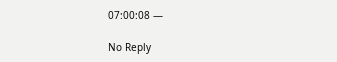07:00:08 —

No Reply